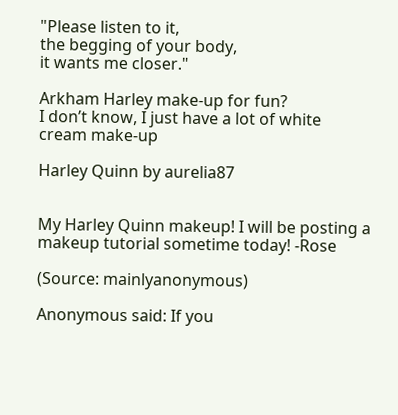"Please listen to it,
the begging of your body,
it wants me closer."

Arkham Harley make-up for fun?
I don’t know, I just have a lot of white cream make-up

Harley Quinn by aurelia87


My Harley Quinn makeup! I will be posting a makeup tutorial sometime today! -Rose

(Source: mainlyanonymous)

Anonymous said: If you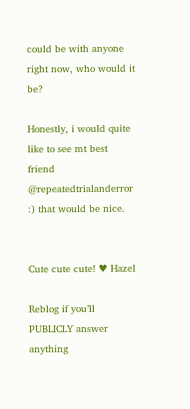could be with anyone right now, who would it be?

Honestly, i would quite like to see mt best friend @repeatedtrialanderror :) that would be nice.


Cute cute cute! ♥ Hazel

Reblog if you’ll PUBLICLY answer anything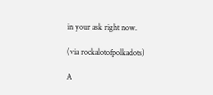in your ask right now.

(via rockalotofpolkadots)

A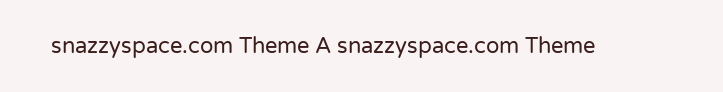snazzyspace.com Theme A snazzyspace.com Theme